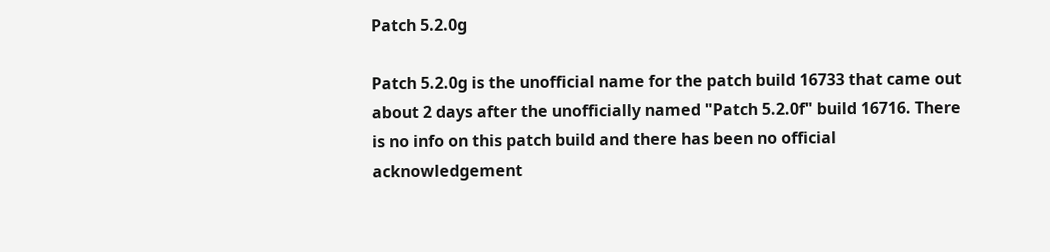Patch 5.2.0g

Patch 5.2.0g is the unofficial name for the patch build 16733 that came out about 2 days after the unofficially named "Patch 5.2.0f" build 16716. There is no info on this patch build and there has been no official acknowledgement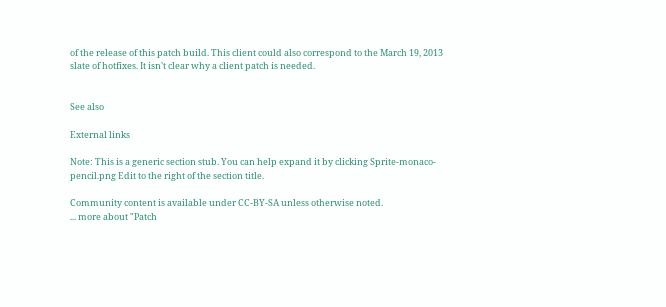of the release of this patch build. This client could also correspond to the March 19, 2013 slate of hotfixes. It isn't clear why a client patch is needed.


See also

External links

Note: This is a generic section stub. You can help expand it by clicking Sprite-monaco-pencil.png Edit to the right of the section title.

Community content is available under CC-BY-SA unless otherwise noted.
... more about "Patch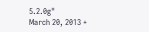5.2.0g"
March 20, 2013 +